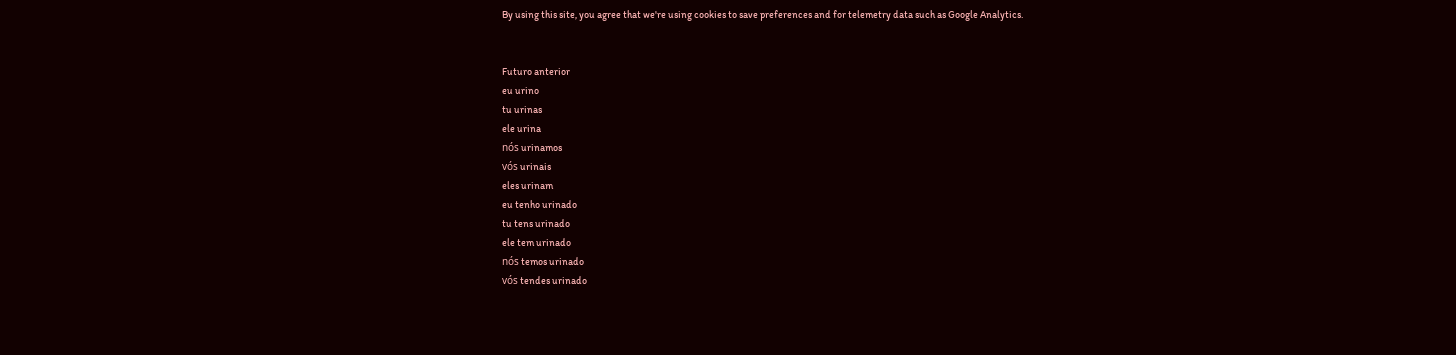By using this site, you agree that we're using cookies to save preferences and for telemetry data such as Google Analytics.


Futuro anterior
eu urino
tu urinas
ele urina
nós urinamos
vós urinais
eles urinam
eu tenho urinado
tu tens urinado
ele tem urinado
nós temos urinado
vós tendes urinado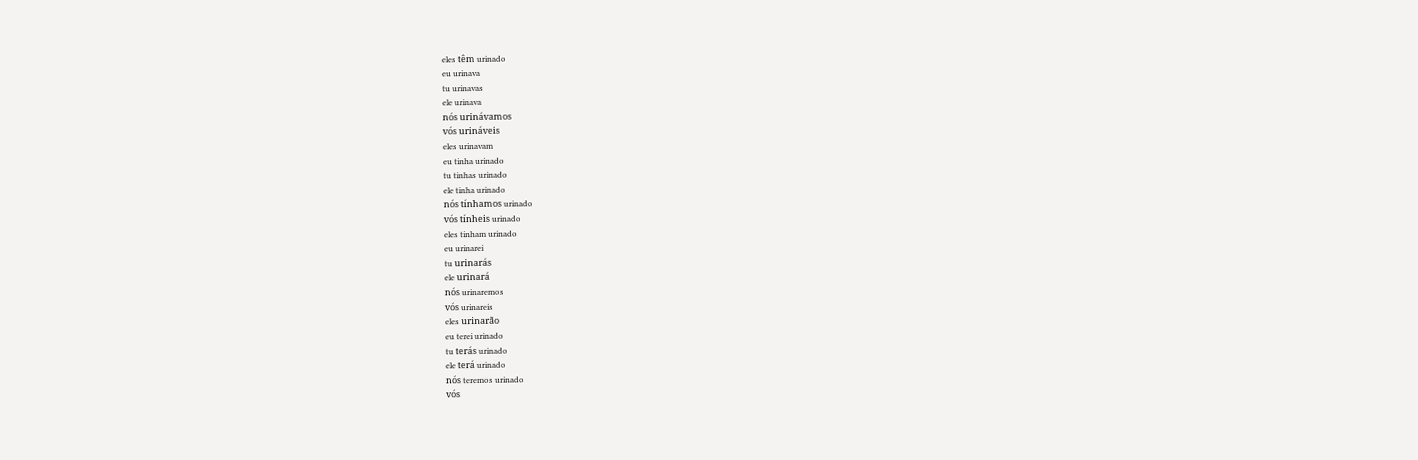eles têm urinado
eu urinava
tu urinavas
ele urinava
nós urinávamos
vós urináveis
eles urinavam
eu tinha urinado
tu tinhas urinado
ele tinha urinado
nós tínhamos urinado
vós tínheis urinado
eles tinham urinado
eu urinarei
tu urinarás
ele urinará
nós urinaremos
vós urinareis
eles urinarão
eu terei urinado
tu terás urinado
ele terá urinado
nós teremos urinado
vós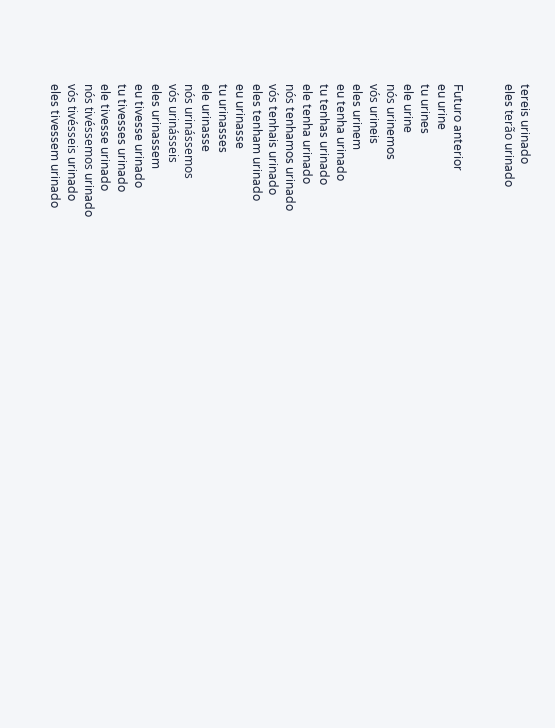tereis urinado
eles terão urinado


Futuro anterior
eu urine
tu urines
ele urine
nós urinemos
vós urineis
eles urinem
eu tenha urinado
tu tenhas urinado
ele tenha urinado
nós tenhamos urinado
vós tenhais urinado
eles tenham urinado
eu urinasse
tu urinasses
ele urinasse
nós urinássemos
vós urinásseis
eles urinassem
eu tivesse urinado
tu tivesses urinado
ele tivesse urinado
nós tivéssemos urinado
vós tivésseis urinado
eles tivessem urinado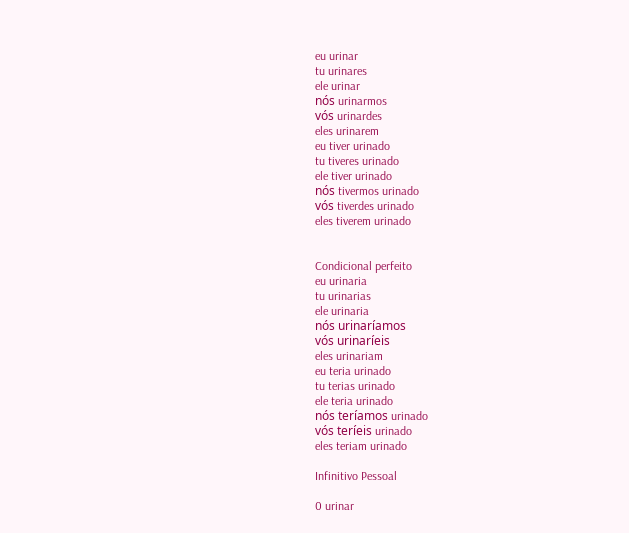eu urinar
tu urinares
ele urinar
nós urinarmos
vós urinardes
eles urinarem
eu tiver urinado
tu tiveres urinado
ele tiver urinado
nós tivermos urinado
vós tiverdes urinado
eles tiverem urinado


Condicional perfeito
eu urinaria
tu urinarias
ele urinaria
nós urinaríamos
vós urinaríeis
eles urinariam
eu teria urinado
tu terias urinado
ele teria urinado
nós teríamos urinado
vós teríeis urinado
eles teriam urinado

Infinitivo Pessoal

0 urinar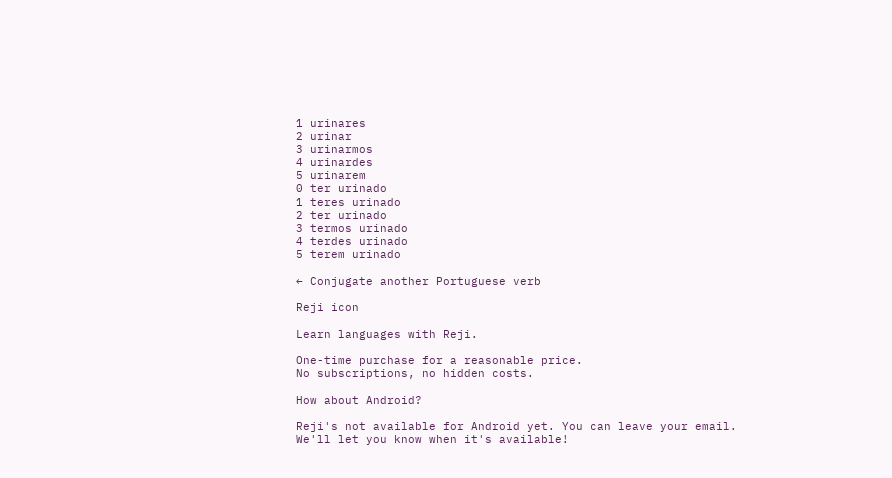1 urinares
2 urinar
3 urinarmos
4 urinardes
5 urinarem
0 ter urinado
1 teres urinado
2 ter urinado
3 termos urinado
4 terdes urinado
5 terem urinado

← Conjugate another Portuguese verb

Reji icon

Learn languages with Reji.

One-time purchase for a reasonable price.
No subscriptions, no hidden costs.

How about Android?

Reji's not available for Android yet. You can leave your email.
We'll let you know when it's available!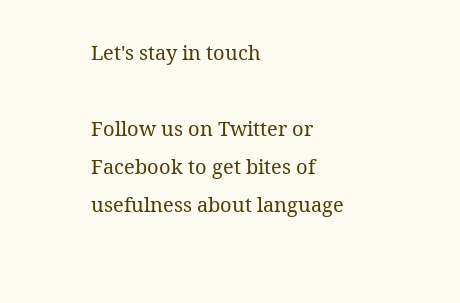Let's stay in touch

Follow us on Twitter or Facebook to get bites of usefulness about language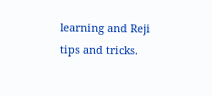learning and Reji tips and tricks.